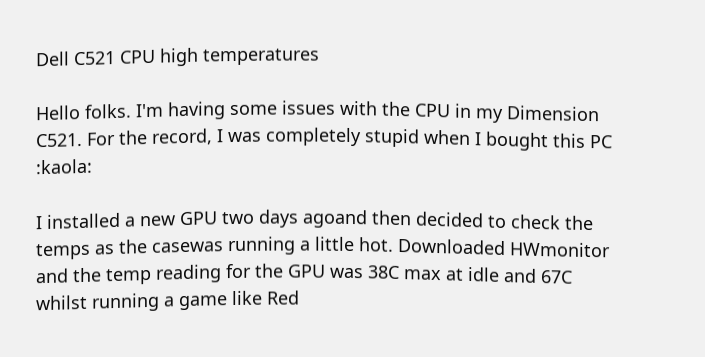Dell C521 CPU high temperatures

Hello folks. I'm having some issues with the CPU in my Dimension C521. For the record, I was completely stupid when I bought this PC :kaola:

I installed a new GPU two days agoand then decided to check the temps as the casewas running a little hot. Downloaded HWmonitor and the temp reading for the GPU was 38C max at idle and 67C whilst running a game like Red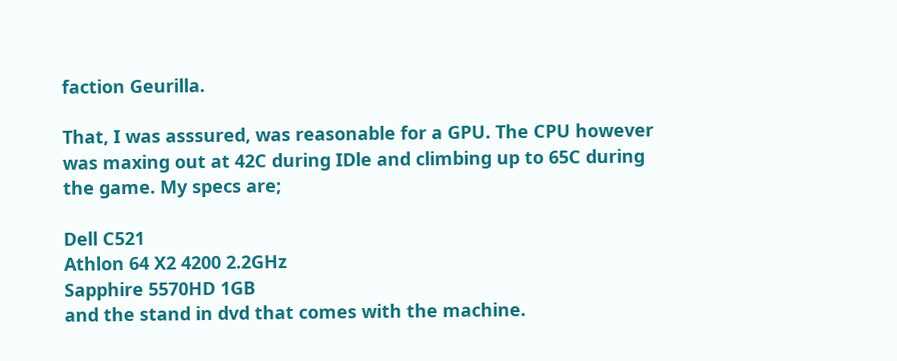faction Geurilla.

That, I was asssured, was reasonable for a GPU. The CPU however was maxing out at 42C during IDle and climbing up to 65C during the game. My specs are;

Dell C521
Athlon 64 X2 4200 2.2GHz
Sapphire 5570HD 1GB
and the stand in dvd that comes with the machine.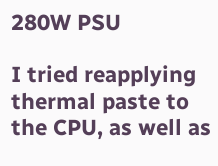280W PSU

I tried reapplying thermal paste to the CPU, as well as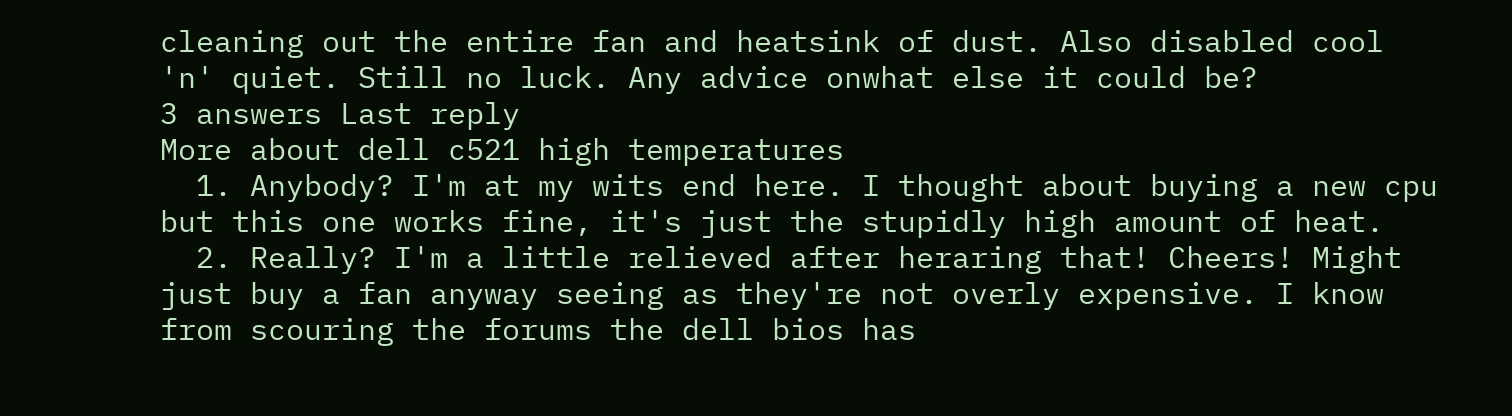cleaning out the entire fan and heatsink of dust. Also disabled cool 'n' quiet. Still no luck. Any advice onwhat else it could be?
3 answers Last reply
More about dell c521 high temperatures
  1. Anybody? I'm at my wits end here. I thought about buying a new cpu but this one works fine, it's just the stupidly high amount of heat.
  2. Really? I'm a little relieved after heraring that! Cheers! Might just buy a fan anyway seeing as they're not overly expensive. I know from scouring the forums the dell bios has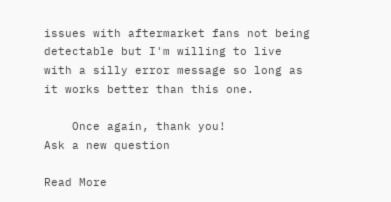issues with aftermarket fans not being detectable but I'm willing to live with a silly error message so long as it works better than this one.

    Once again, thank you!
Ask a new question

Read More